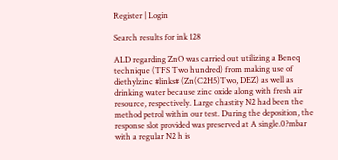Register | Login

Search results for ink 128

ALD regarding ZnO was carried out utilizing a Beneq technique (TFS Two hundred) from making use of diethylzinc #links# (Zn(C2H5)Two, DEZ) as well as drinking water because zinc oxide along with fresh air resource, respectively. Large chastity N2 had been the method petrol within our test. During the deposition, the response slot provided was preserved at A single.0?mbar with a regular N2 h is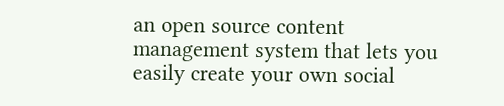an open source content management system that lets you easily create your own social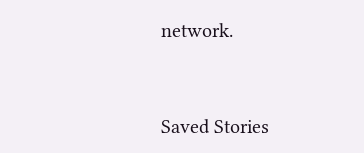network.



Saved Stories